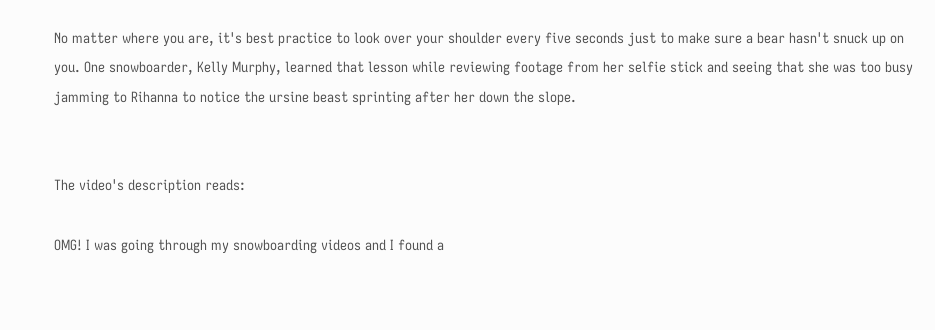No matter where you are, it's best practice to look over your shoulder every five seconds just to make sure a bear hasn't snuck up on you. One snowboarder, Kelly Murphy, learned that lesson while reviewing footage from her selfie stick and seeing that she was too busy jamming to Rihanna to notice the ursine beast sprinting after her down the slope.


The video's description reads:

OMG! I was going through my snowboarding videos and I found a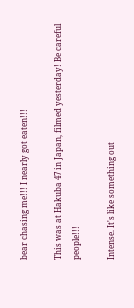bear chasing me!!! I nearly got eaten!!!

This was at Hakuba 47 in Japan, filmed yesterday! Be careful people!!!

Intense. It's like something out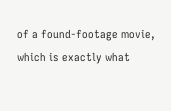of a found-footage movie, which is exactly what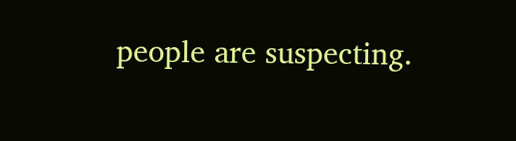people are suspecting.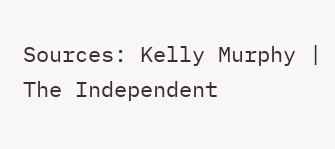Sources: Kelly Murphy | The Independent